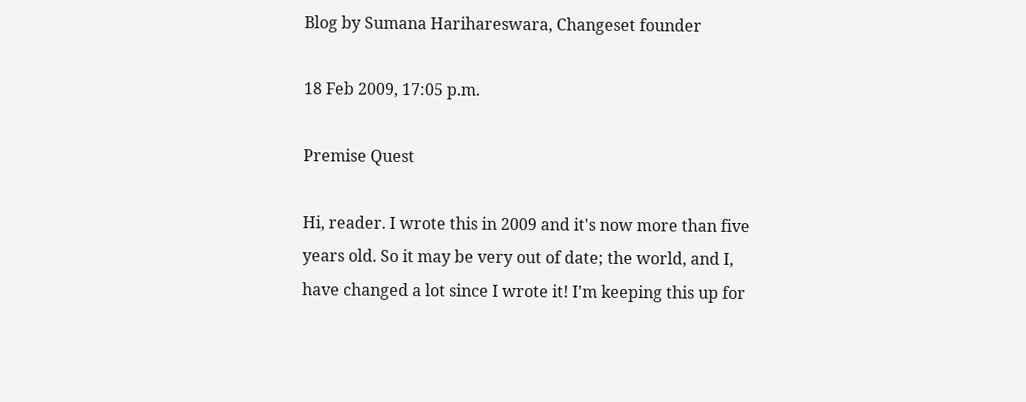Blog by Sumana Harihareswara, Changeset founder

18 Feb 2009, 17:05 p.m.

Premise Quest

Hi, reader. I wrote this in 2009 and it's now more than five years old. So it may be very out of date; the world, and I, have changed a lot since I wrote it! I'm keeping this up for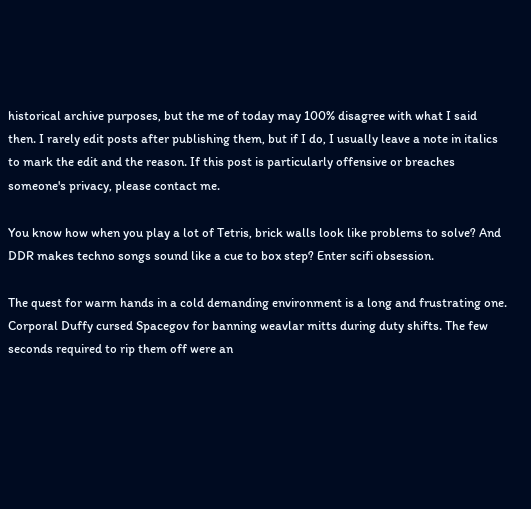historical archive purposes, but the me of today may 100% disagree with what I said then. I rarely edit posts after publishing them, but if I do, I usually leave a note in italics to mark the edit and the reason. If this post is particularly offensive or breaches someone's privacy, please contact me.

You know how when you play a lot of Tetris, brick walls look like problems to solve? And DDR makes techno songs sound like a cue to box step? Enter scifi obsession.

The quest for warm hands in a cold demanding environment is a long and frustrating one.
Corporal Duffy cursed Spacegov for banning weavlar mitts during duty shifts. The few seconds required to rip them off were an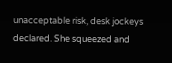unacceptable risk, desk jockeys declared. She squeezed and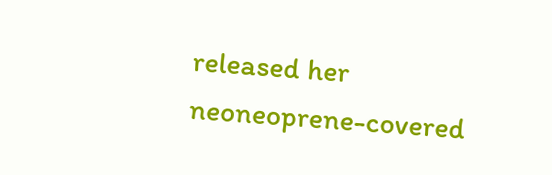released her neoneoprene-covered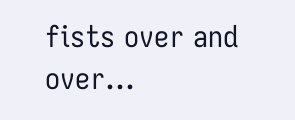fists over and over...